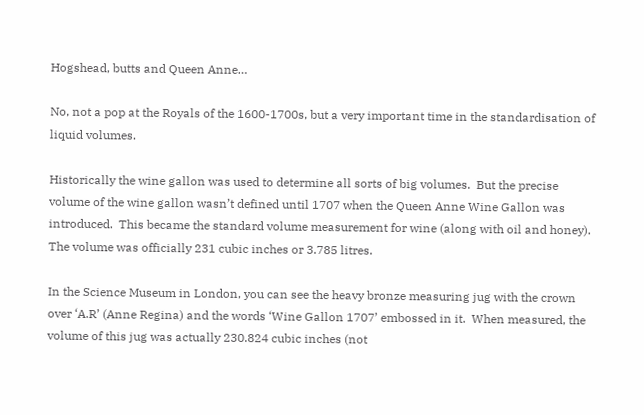Hogshead, butts and Queen Anne…

No, not a pop at the Royals of the 1600-1700s, but a very important time in the standardisation of liquid volumes.

Historically the wine gallon was used to determine all sorts of big volumes.  But the precise volume of the wine gallon wasn’t defined until 1707 when the Queen Anne Wine Gallon was introduced.  This became the standard volume measurement for wine (along with oil and honey).  The volume was officially 231 cubic inches or 3.785 litres.

In the Science Museum in London, you can see the heavy bronze measuring jug with the crown over ‘A.R’ (Anne Regina) and the words ‘Wine Gallon 1707’ embossed in it.  When measured, the volume of this jug was actually 230.824 cubic inches (not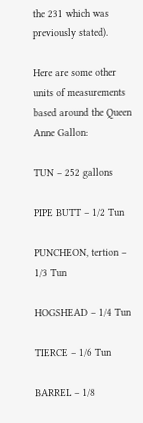the 231 which was previously stated).

Here are some other units of measurements based around the Queen Anne Gallon:

TUN – 252 gallons

PIPE BUTT – 1/2 Tun

PUNCHEON, tertion – 1/3 Tun

HOGSHEAD – 1/4 Tun

TIERCE – 1/6 Tun

BARREL – 1/8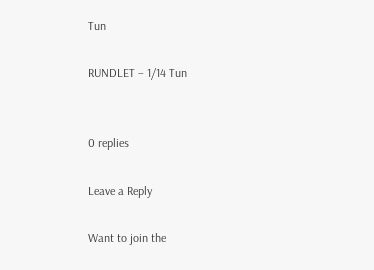Tun

RUNDLET – 1/14 Tun


0 replies

Leave a Reply

Want to join the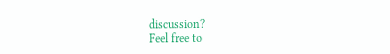discussion?
Feel free to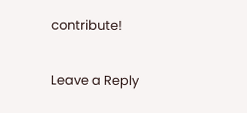contribute!

Leave a Reply